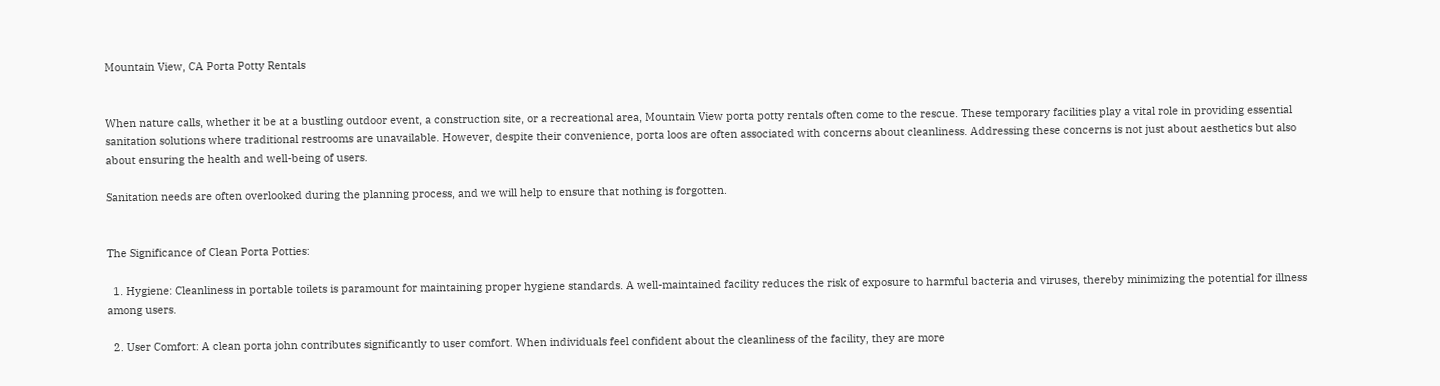Mountain View, CA Porta Potty Rentals


When nature calls, whether it be at a bustling outdoor event, a construction site, or a recreational area, Mountain View porta potty rentals often come to the rescue. These temporary facilities play a vital role in providing essential sanitation solutions where traditional restrooms are unavailable. However, despite their convenience, porta loos are often associated with concerns about cleanliness. Addressing these concerns is not just about aesthetics but also about ensuring the health and well-being of users.

Sanitation needs are often overlooked during the planning process, and we will help to ensure that nothing is forgotten.


The Significance of Clean Porta Potties:

  1. Hygiene: Cleanliness in portable toilets is paramount for maintaining proper hygiene standards. A well-maintained facility reduces the risk of exposure to harmful bacteria and viruses, thereby minimizing the potential for illness among users.

  2. User Comfort: A clean porta john contributes significantly to user comfort. When individuals feel confident about the cleanliness of the facility, they are more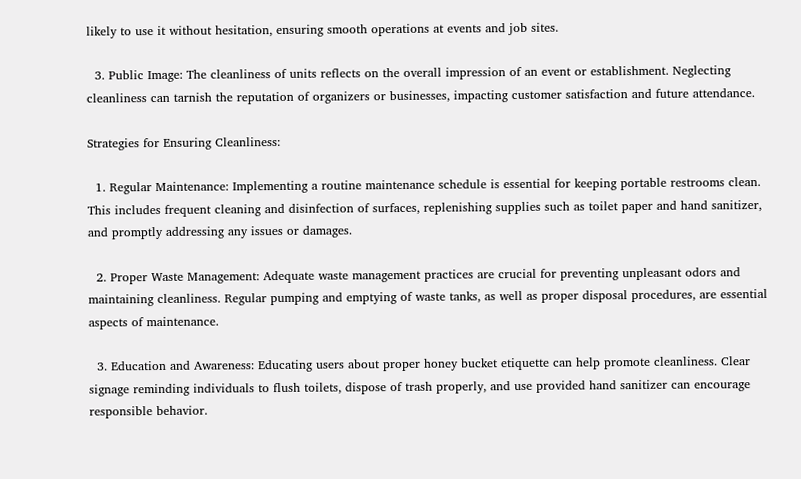likely to use it without hesitation, ensuring smooth operations at events and job sites.

  3. Public Image: The cleanliness of units reflects on the overall impression of an event or establishment. Neglecting cleanliness can tarnish the reputation of organizers or businesses, impacting customer satisfaction and future attendance.

Strategies for Ensuring Cleanliness:

  1. Regular Maintenance: Implementing a routine maintenance schedule is essential for keeping portable restrooms clean. This includes frequent cleaning and disinfection of surfaces, replenishing supplies such as toilet paper and hand sanitizer, and promptly addressing any issues or damages.

  2. Proper Waste Management: Adequate waste management practices are crucial for preventing unpleasant odors and maintaining cleanliness. Regular pumping and emptying of waste tanks, as well as proper disposal procedures, are essential aspects of maintenance.

  3. Education and Awareness: Educating users about proper honey bucket etiquette can help promote cleanliness. Clear signage reminding individuals to flush toilets, dispose of trash properly, and use provided hand sanitizer can encourage responsible behavior.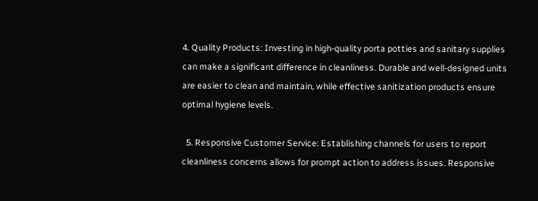4. Quality Products: Investing in high-quality porta potties and sanitary supplies can make a significant difference in cleanliness. Durable and well-designed units are easier to clean and maintain, while effective sanitization products ensure optimal hygiene levels.

  5. Responsive Customer Service: Establishing channels for users to report cleanliness concerns allows for prompt action to address issues. Responsive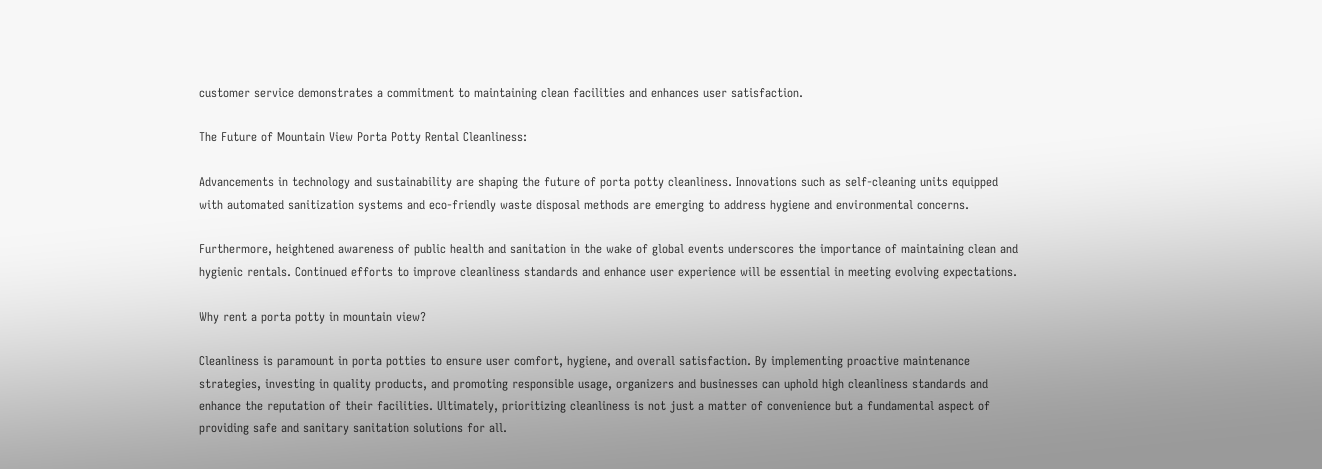customer service demonstrates a commitment to maintaining clean facilities and enhances user satisfaction.

The Future of Mountain View Porta Potty Rental Cleanliness:

Advancements in technology and sustainability are shaping the future of porta potty cleanliness. Innovations such as self-cleaning units equipped with automated sanitization systems and eco-friendly waste disposal methods are emerging to address hygiene and environmental concerns.

Furthermore, heightened awareness of public health and sanitation in the wake of global events underscores the importance of maintaining clean and hygienic rentals. Continued efforts to improve cleanliness standards and enhance user experience will be essential in meeting evolving expectations.

Why rent a porta potty in mountain view?

Cleanliness is paramount in porta potties to ensure user comfort, hygiene, and overall satisfaction. By implementing proactive maintenance strategies, investing in quality products, and promoting responsible usage, organizers and businesses can uphold high cleanliness standards and enhance the reputation of their facilities. Ultimately, prioritizing cleanliness is not just a matter of convenience but a fundamental aspect of providing safe and sanitary sanitation solutions for all.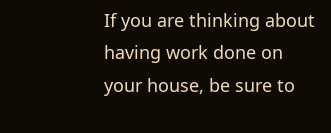If you are thinking about having work done on your house, be sure to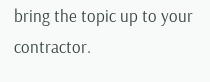bring the topic up to your contractor.